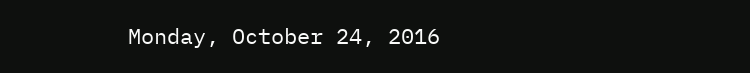Monday, October 24, 2016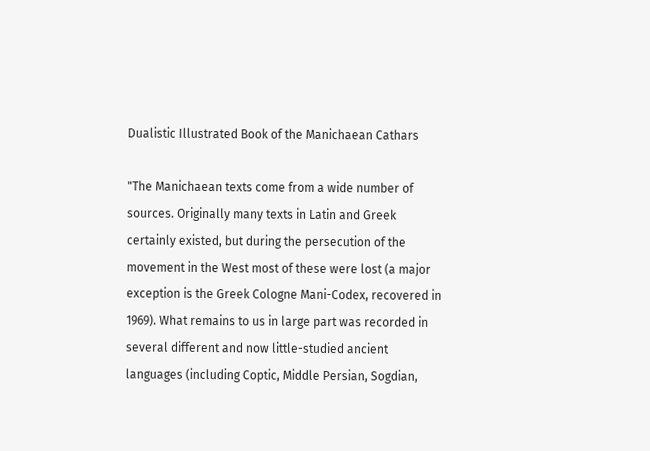Dualistic Illustrated Book of the Manichaean Cathars

"The Manichaean texts come from a wide number of sources. Originally many texts in Latin and Greek certainly existed, but during the persecution of the movement in the West most of these were lost (a major exception is the Greek Cologne Mani-Codex, recovered in 1969). What remains to us in large part was recorded in several different and now little-studied ancient languages (including Coptic, Middle Persian, Sogdian,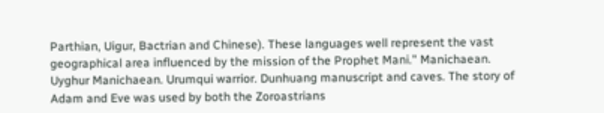Parthian, Uigur, Bactrian and Chinese). These languages well represent the vast geographical area influenced by the mission of the Prophet Mani." Manichaean. Uyghur Manichaean. Urumqui warrior. Dunhuang manuscript and caves. The story of Adam and Eve was used by both the Zoroastrians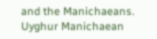and the Manichaeans. Uyghur Manichaean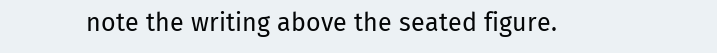note the writing above the seated figure.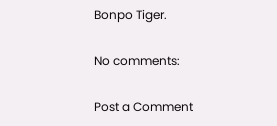Bonpo Tiger.

No comments:

Post a Comment